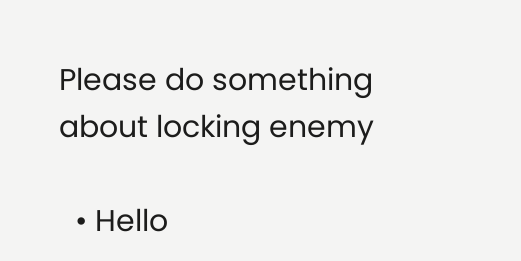Please do something about locking enemy

  • Hello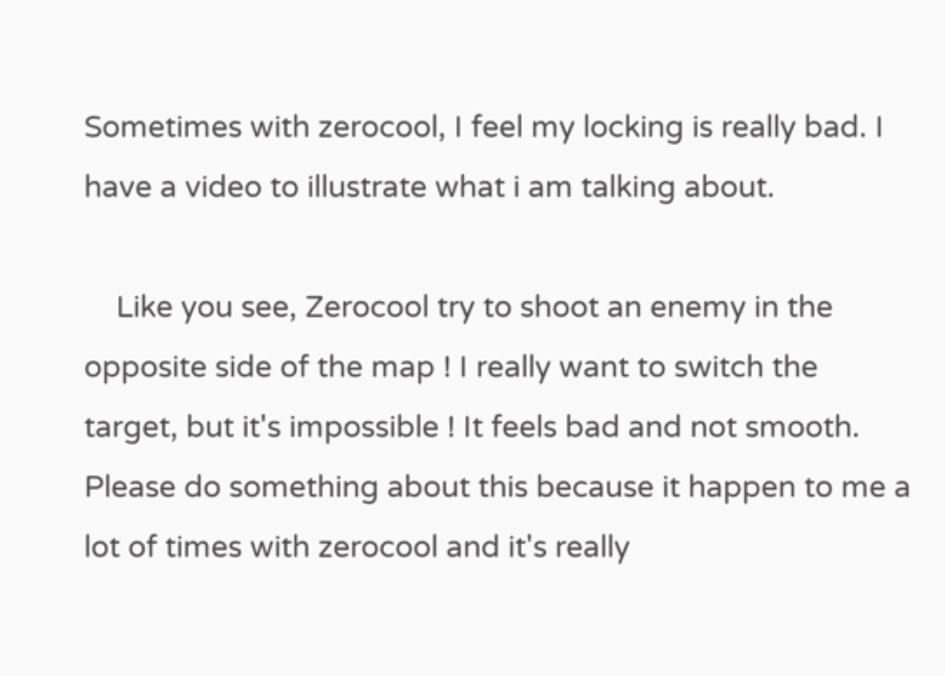Sometimes with zerocool, I feel my locking is really bad. I have a video to illustrate what i am talking about.

    Like you see, Zerocool try to shoot an enemy in the opposite side of the map ! I really want to switch the target, but it's impossible ! It feels bad and not smooth. Please do something about this because it happen to me a lot of times with zerocool and it's really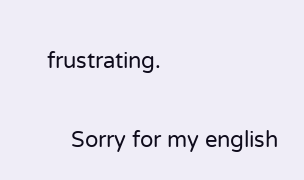frustrating.

    Sorry for my english